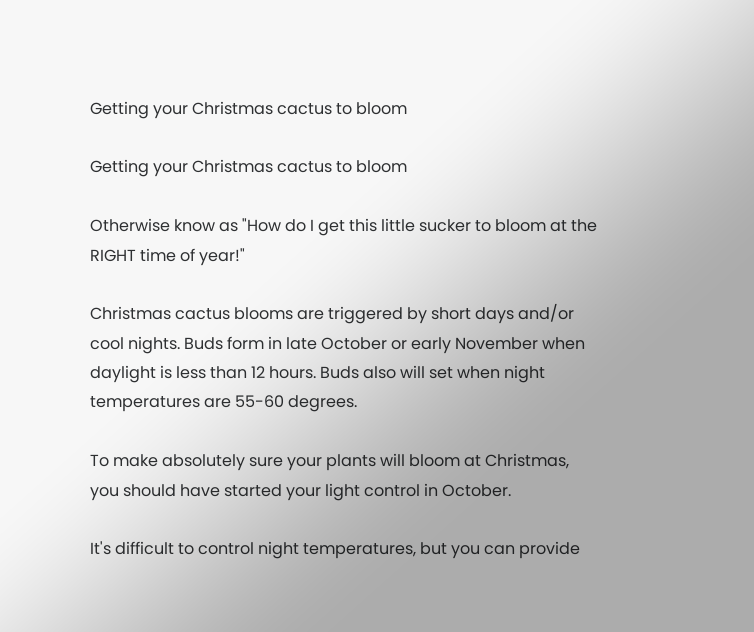Getting your Christmas cactus to bloom

Getting your Christmas cactus to bloom

Otherwise know as "How do I get this little sucker to bloom at the RIGHT time of year!"

Christmas cactus blooms are triggered by short days and/or cool nights. Buds form in late October or early November when daylight is less than 12 hours. Buds also will set when night temperatures are 55-60 degrees.

To make absolutely sure your plants will bloom at Christmas, you should have started your light control in October.

It's difficult to control night temperatures, but you can provide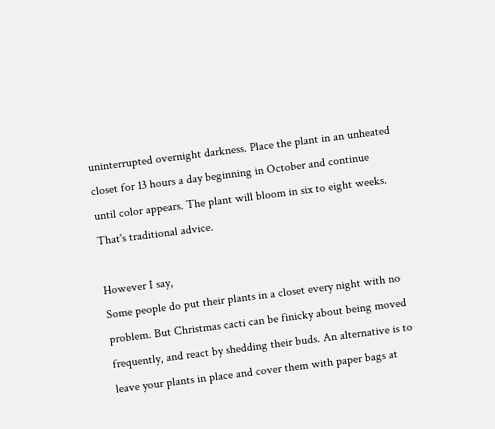uninterrupted overnight darkness. Place the plant in an unheated closet for 13 hours a day beginning in October and continue until color appears. The plant will bloom in six to eight weeks. That's traditional advice.

However I say,
Some people do put their plants in a closet every night with no problem. But Christmas cacti can be finicky about being moved frequently, and react by shedding their buds. An alternative is to leave your plants in place and cover them with paper bags at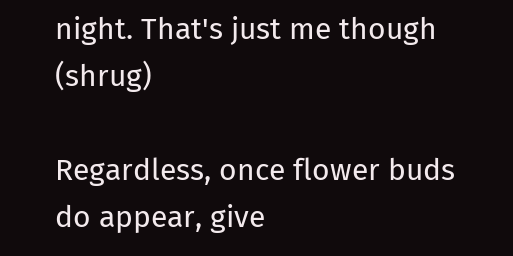night. That's just me though (shrug)

Regardless, once flower buds do appear, give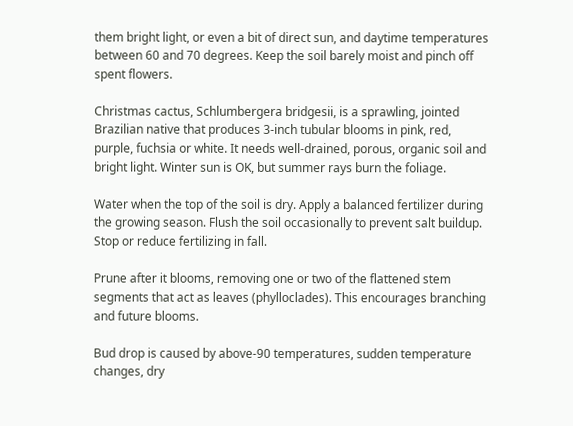them bright light, or even a bit of direct sun, and daytime temperatures between 60 and 70 degrees. Keep the soil barely moist and pinch off spent flowers.

Christmas cactus, Schlumbergera bridgesii, is a sprawling, jointed Brazilian native that produces 3-inch tubular blooms in pink, red, purple, fuchsia or white. It needs well-drained, porous, organic soil and bright light. Winter sun is OK, but summer rays burn the foliage.

Water when the top of the soil is dry. Apply a balanced fertilizer during the growing season. Flush the soil occasionally to prevent salt buildup. Stop or reduce fertilizing in fall.

Prune after it blooms, removing one or two of the flattened stem segments that act as leaves (phylloclades). This encourages branching and future blooms.

Bud drop is caused by above-90 temperatures, sudden temperature changes, dry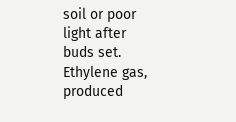soil or poor light after buds set. Ethylene gas, produced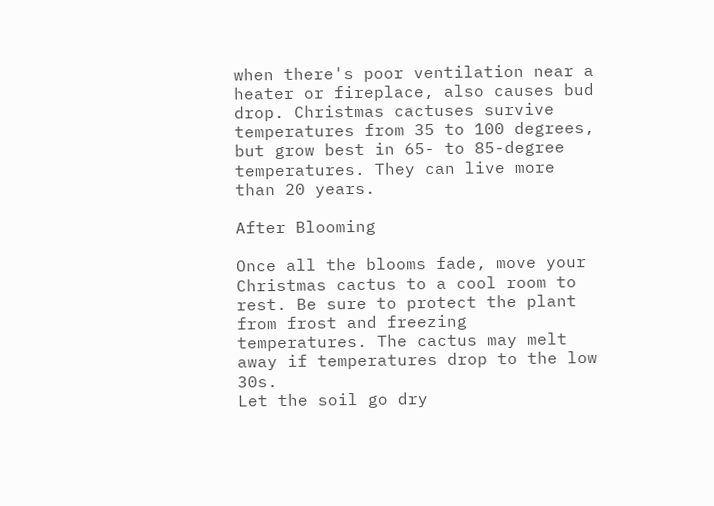when there's poor ventilation near a heater or fireplace, also causes bud drop. Christmas cactuses survive temperatures from 35 to 100 degrees, but grow best in 65- to 85-degree temperatures. They can live more than 20 years.

After Blooming

Once all the blooms fade, move your Christmas cactus to a cool room to rest. Be sure to protect the plant from frost and freezing temperatures. The cactus may melt away if temperatures drop to the low 30s.
Let the soil go dry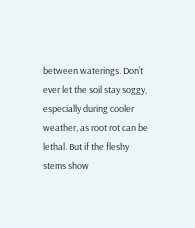between waterings. Don’t ever let the soil stay soggy, especially during cooler weather, as root rot can be lethal. But if the fleshy stems show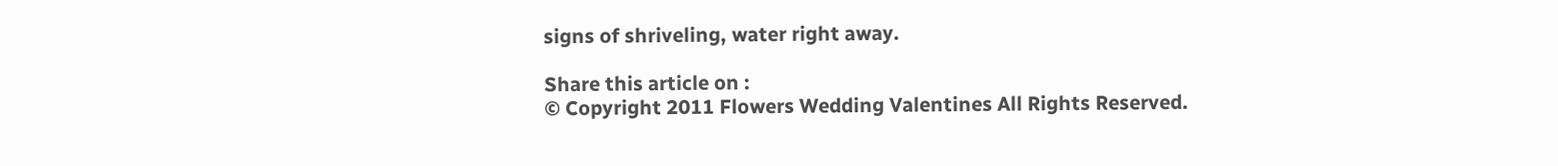signs of shriveling, water right away.

Share this article on :
© Copyright 2011 Flowers Wedding Valentines All Rights Reserved.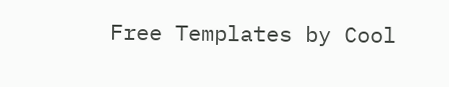Free Templates by Cool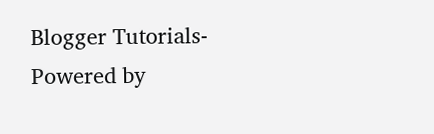Blogger Tutorials- Powered by